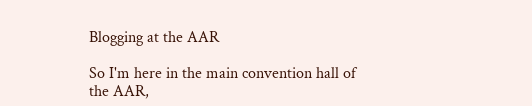Blogging at the AAR

So I'm here in the main convention hall of the AAR,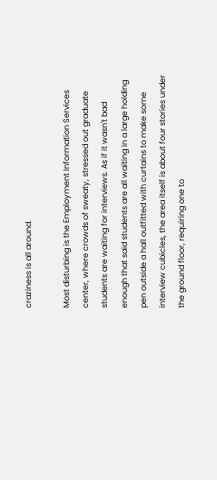craziness is all around.

Most disturbing is the Employment Information Services center, where crowds of sweaty, stressed out graduate students are waiting for interviews. As if it wasn't bad enough that said students are all waiting in a large holding pen outside a hall outfitted with curtains to make some interview cubicles, the area itself is about four stories under the ground floor, requiring one to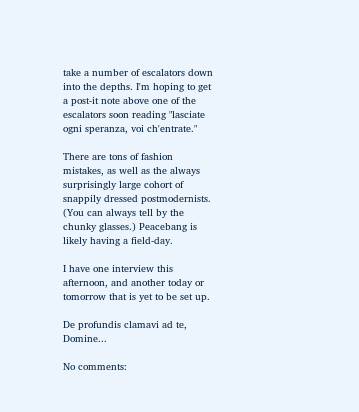take a number of escalators down into the depths. I'm hoping to get a post-it note above one of the escalators soon reading "lasciate ogni speranza, voi ch'entrate."

There are tons of fashion mistakes, as well as the always surprisingly large cohort of snappily dressed postmodernists. (You can always tell by the chunky glasses.) Peacebang is likely having a field-day.

I have one interview this afternoon, and another today or tomorrow that is yet to be set up.

De profundis clamavi ad te, Domine...

No comments: